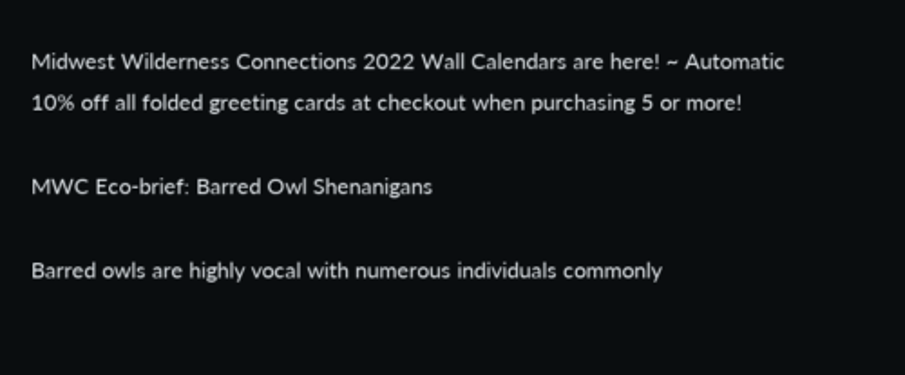Midwest Wilderness Connections 2022 Wall Calendars are here! ~ Automatic 10% off all folded greeting cards at checkout when purchasing 5 or more!

MWC Eco-brief: Barred Owl Shenanigans

Barred owls are highly vocal with numerous individuals commonly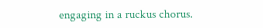engaging in a ruckus chorus.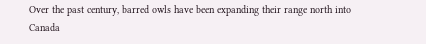Over the past century, barred owls have been expanding their range north into Canada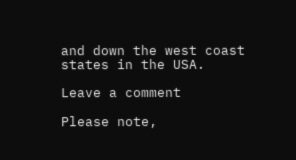and down the west coast states in the USA.

Leave a comment

Please note,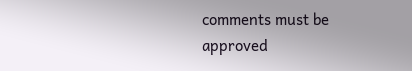comments must be approved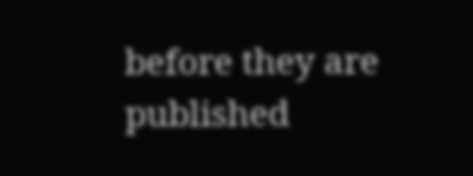before they are published